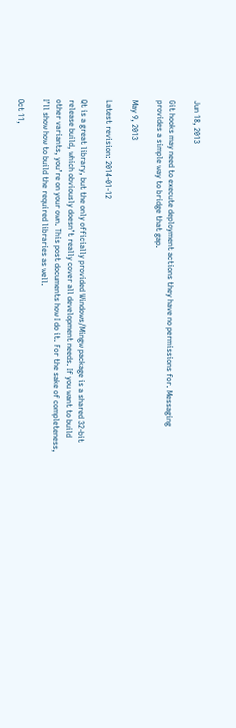Jun 18, 2013

Git hooks may need to execute deployment actions they have no permissions for. Messaging provides a simple way to bridge that gap.

May 9, 2013

Latest revision: 2014-01-12

Qt is a great library, but the only officially provided Windows/Mingw package is a shared 32-bit release build, which obviously doesn’t really cover all development needs. If you want to build other variants, you’re on your own. This post documents how I do it. For the sake of completeness, I’ll show how to build the required libraries as well.

Oct 11,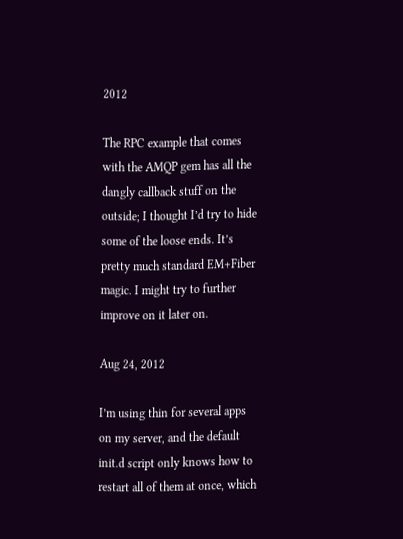2012

The RPC example that comes with the AMQP gem has all the dangly callback stuff on the outside; I thought I’d try to hide some of the loose ends. It’s pretty much standard EM+Fiber magic. I might try to further improve on it later on.

Aug 24, 2012

I’m using thin for several apps on my server, and the default init.d script only knows how to restart all of them at once, which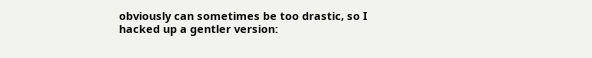obviously can sometimes be too drastic, so I hacked up a gentler version: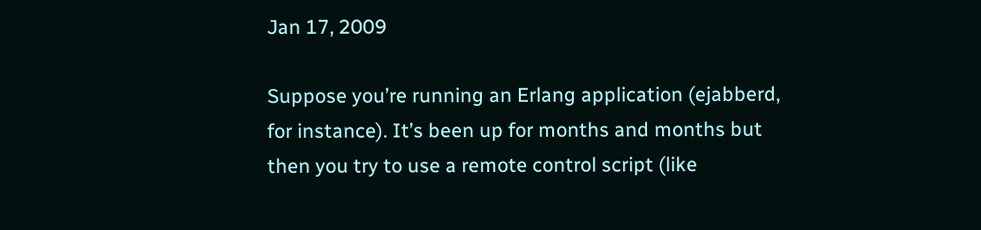Jan 17, 2009

Suppose you’re running an Erlang application (ejabberd, for instance). It’s been up for months and months but then you try to use a remote control script (like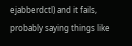ejabberdctl) and it fails, probably saying things like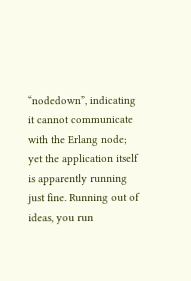“nodedown”, indicating it cannot communicate with the Erlang node; yet the application itself is apparently running just fine. Running out of ideas, you run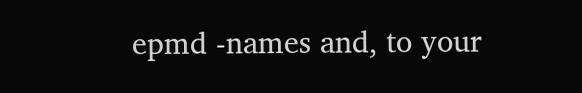epmd -names and, to your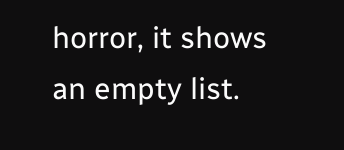horror, it shows an empty list.